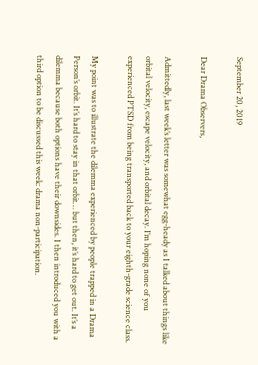September 20, 2019

Dear Drama Observers,

Admittedly, last week’s letter was somewhat egg-heady as I talked about things like orbital velocity, escape velocity, and orbital decay. I’m hoping none of you experienced PTSD from being transported back to your eighth-grade science class.

My point was to illustrate the dilemma experienced by people trapped in a Drama Person’s orbit. It’s hard to stay in that orbit… but then, it’s hard to get out. It’s a dilemma because both options have their downsides. I then introduced you with a third option to be discussed this week: drama non-participation.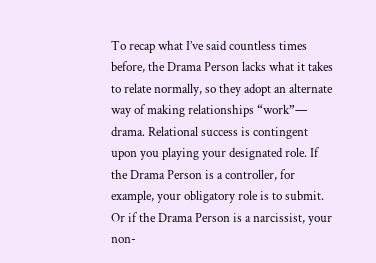To recap what I’ve said countless times before, the Drama Person lacks what it takes to relate normally, so they adopt an alternate way of making relationships “work”— drama. Relational success is contingent upon you playing your designated role. If the Drama Person is a controller, for example, your obligatory role is to submit. Or if the Drama Person is a narcissist, your non-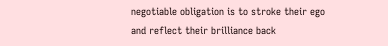negotiable obligation is to stroke their ego and reflect their brilliance back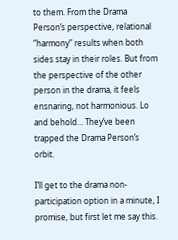to them. From the Drama Person’s perspective, relational “harmony” results when both sides stay in their roles. But from the perspective of the other person in the drama, it feels ensnaring, not harmonious. Lo and behold… They’ve been trapped the Drama Person’s orbit.

I’ll get to the drama non-participation option in a minute, I promise, but first let me say this.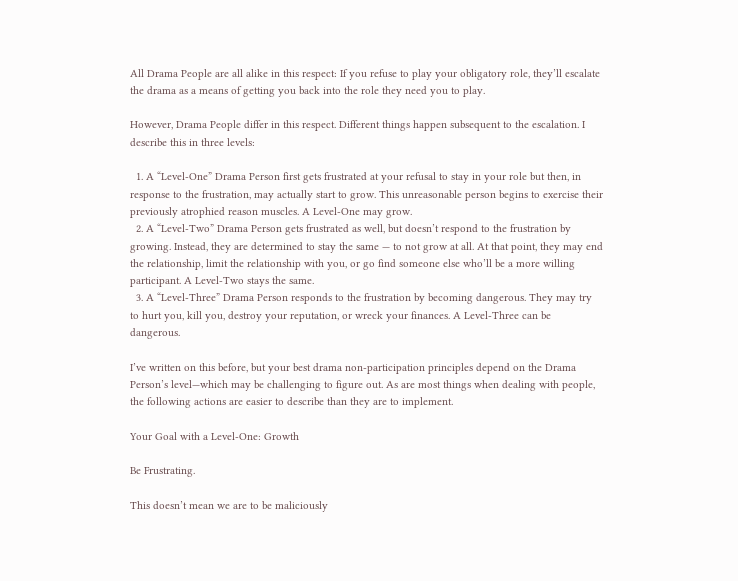All Drama People are all alike in this respect: If you refuse to play your obligatory role, they’ll escalate the drama as a means of getting you back into the role they need you to play.

However, Drama People differ in this respect. Different things happen subsequent to the escalation. I describe this in three levels:

  1. A “Level-One” Drama Person first gets frustrated at your refusal to stay in your role but then, in response to the frustration, may actually start to grow. This unreasonable person begins to exercise their previously atrophied reason muscles. A Level-One may grow.
  2. A “Level-Two” Drama Person gets frustrated as well, but doesn’t respond to the frustration by growing. Instead, they are determined to stay the same — to not grow at all. At that point, they may end the relationship, limit the relationship with you, or go find someone else who’ll be a more willing participant. A Level-Two stays the same.
  3. A “Level-Three” Drama Person responds to the frustration by becoming dangerous. They may try to hurt you, kill you, destroy your reputation, or wreck your finances. A Level-Three can be dangerous.

I’ve written on this before, but your best drama non-participation principles depend on the Drama Person’s level—which may be challenging to figure out. As are most things when dealing with people, the following actions are easier to describe than they are to implement.

Your Goal with a Level-One: Growth

Be Frustrating.

This doesn’t mean we are to be maliciously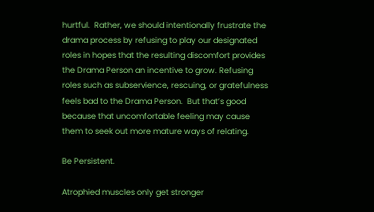hurtful.  Rather, we should intentionally frustrate the drama process by refusing to play our designated roles in hopes that the resulting discomfort provides the Drama Person an incentive to grow. Refusing roles such as subservience, rescuing, or gratefulness feels bad to the Drama Person.  But that’s good because that uncomfortable feeling may cause them to seek out more mature ways of relating.

Be Persistent.

Atrophied muscles only get stronger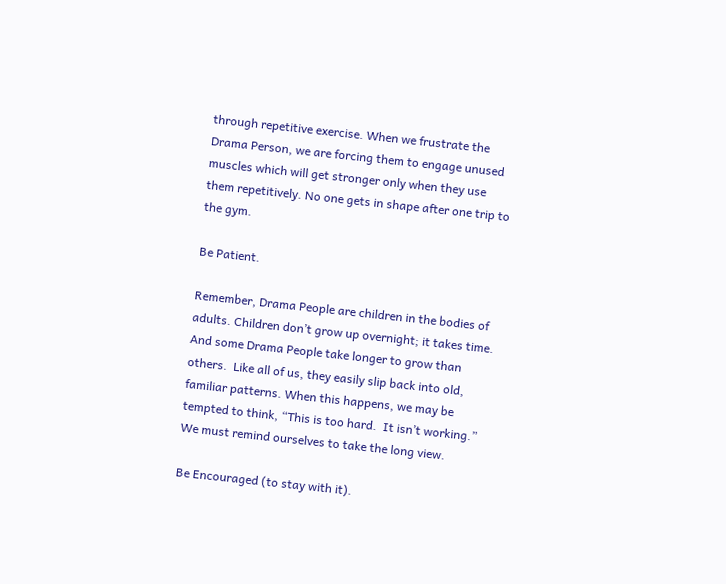through repetitive exercise. When we frustrate the Drama Person, we are forcing them to engage unused muscles which will get stronger only when they use them repetitively. No one gets in shape after one trip to the gym.

Be Patient.

Remember, Drama People are children in the bodies of adults. Children don’t grow up overnight; it takes time.  And some Drama People take longer to grow than others.  Like all of us, they easily slip back into old, familiar patterns. When this happens, we may be tempted to think, “This is too hard.  It isn’t working.” We must remind ourselves to take the long view.

Be Encouraged (to stay with it).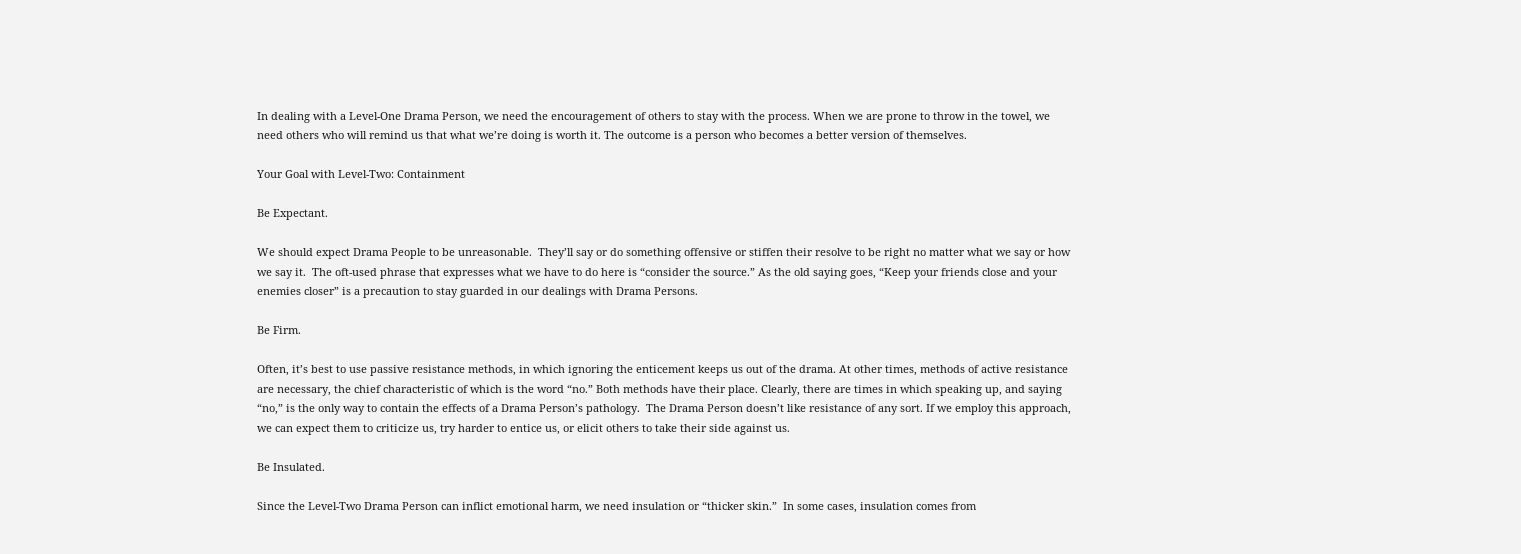In dealing with a Level-One Drama Person, we need the encouragement of others to stay with the process. When we are prone to throw in the towel, we need others who will remind us that what we’re doing is worth it. The outcome is a person who becomes a better version of themselves.

Your Goal with Level-Two: Containment

Be Expectant.

We should expect Drama People to be unreasonable.  They’ll say or do something offensive or stiffen their resolve to be right no matter what we say or how we say it.  The oft-used phrase that expresses what we have to do here is “consider the source.” As the old saying goes, “Keep your friends close and your enemies closer” is a precaution to stay guarded in our dealings with Drama Persons.

Be Firm.

Often, it’s best to use passive resistance methods, in which ignoring the enticement keeps us out of the drama. At other times, methods of active resistance are necessary, the chief characteristic of which is the word “no.” Both methods have their place. Clearly, there are times in which speaking up, and saying “no,” is the only way to contain the effects of a Drama Person’s pathology.  The Drama Person doesn’t like resistance of any sort. If we employ this approach, we can expect them to criticize us, try harder to entice us, or elicit others to take their side against us.

Be Insulated.

Since the Level-Two Drama Person can inflict emotional harm, we need insulation or “thicker skin.”  In some cases, insulation comes from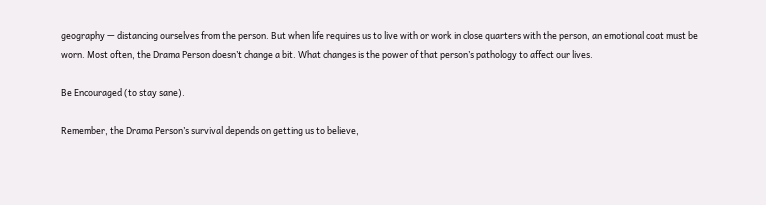geography — distancing ourselves from the person. But when life requires us to live with or work in close quarters with the person, an emotional coat must be worn. Most often, the Drama Person doesn’t change a bit. What changes is the power of that person’s pathology to affect our lives.

Be Encouraged (to stay sane).

Remember, the Drama Person’s survival depends on getting us to believe,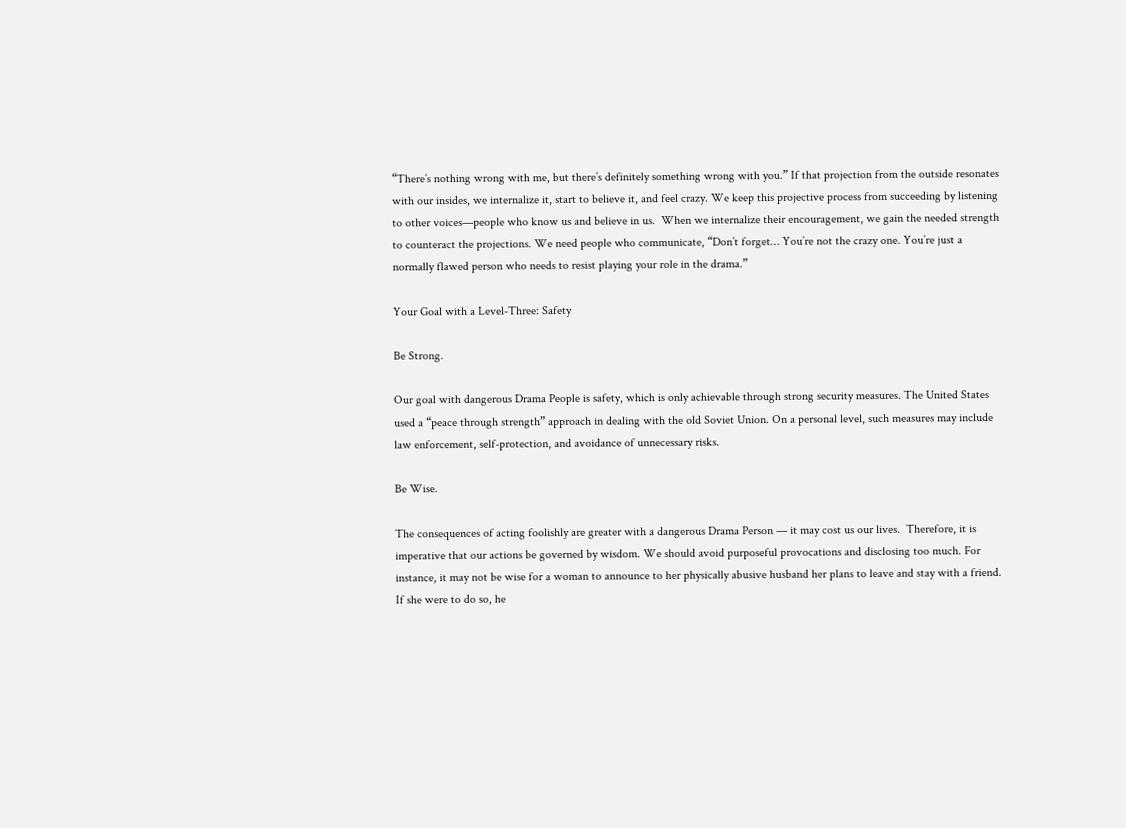“There’s nothing wrong with me, but there’s definitely something wrong with you.” If that projection from the outside resonates with our insides, we internalize it, start to believe it, and feel crazy. We keep this projective process from succeeding by listening to other voices—people who know us and believe in us.  When we internalize their encouragement, we gain the needed strength to counteract the projections. We need people who communicate, “Don’t forget… You’re not the crazy one. You’re just a normally flawed person who needs to resist playing your role in the drama.”

Your Goal with a Level-Three: Safety

Be Strong.

Our goal with dangerous Drama People is safety, which is only achievable through strong security measures. The United States used a “peace through strength” approach in dealing with the old Soviet Union. On a personal level, such measures may include law enforcement, self-protection, and avoidance of unnecessary risks.

Be Wise.

The consequences of acting foolishly are greater with a dangerous Drama Person — it may cost us our lives.  Therefore, it is imperative that our actions be governed by wisdom. We should avoid purposeful provocations and disclosing too much. For instance, it may not be wise for a woman to announce to her physically abusive husband her plans to leave and stay with a friend. If she were to do so, he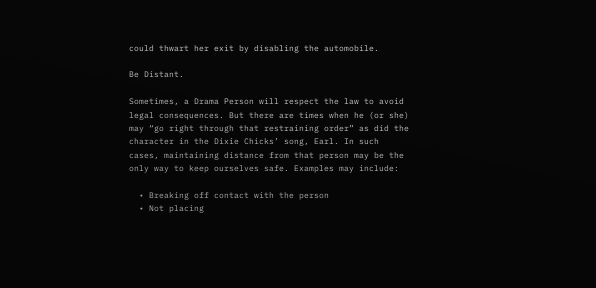could thwart her exit by disabling the automobile.

Be Distant.

Sometimes, a Drama Person will respect the law to avoid legal consequences. But there are times when he (or she) may “go right through that restraining order” as did the character in the Dixie Chicks’ song, Earl. In such cases, maintaining distance from that person may be the only way to keep ourselves safe. Examples may include:

  • Breaking off contact with the person
  • Not placing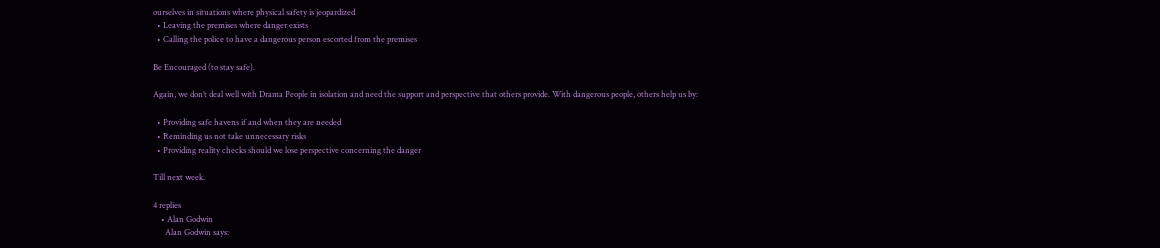ourselves in situations where physical safety is jeopardized
  • Leaving the premises where danger exists
  • Calling the police to have a dangerous person escorted from the premises

Be Encouraged (to stay safe).

Again, we don’t deal well with Drama People in isolation and need the support and perspective that others provide. With dangerous people, others help us by:

  • Providing safe havens if and when they are needed
  • Reminding us not take unnecessary risks
  • Providing reality checks should we lose perspective concerning the danger

Till next week.

4 replies
    • Alan Godwin
      Alan Godwin says: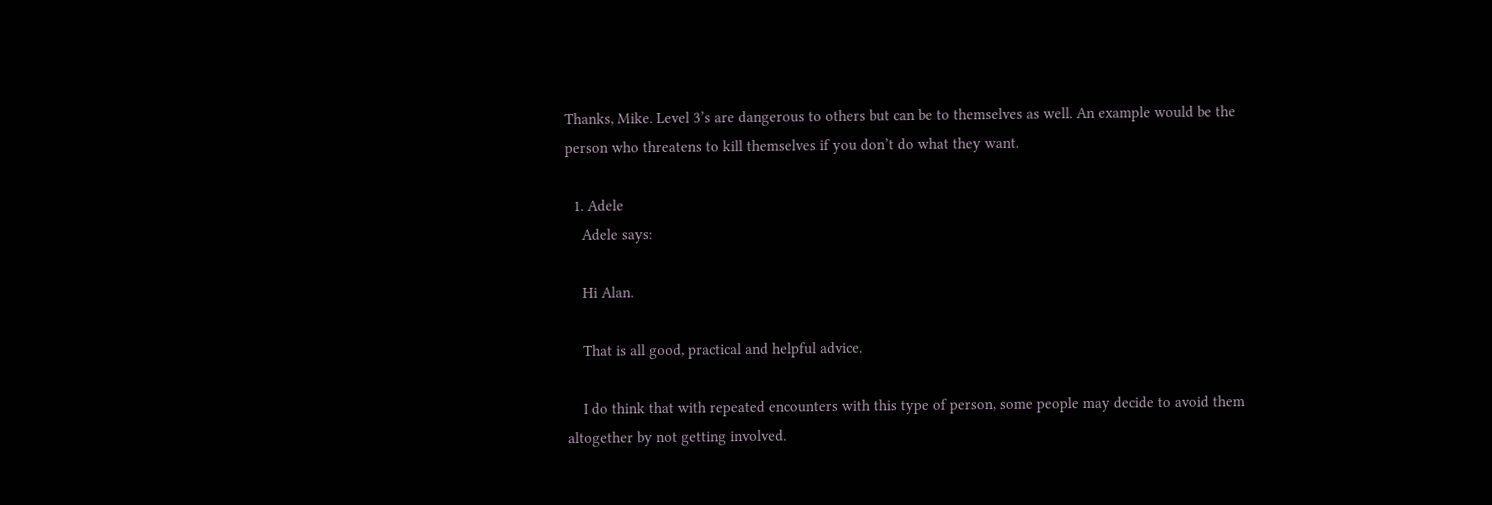Thanks, Mike. Level 3’s are dangerous to others but can be to themselves as well. An example would be the person who threatens to kill themselves if you don’t do what they want.

  1. Adele
    Adele says:

    Hi Alan.

    That is all good, practical and helpful advice.

    I do think that with repeated encounters with this type of person, some people may decide to avoid them altogether by not getting involved.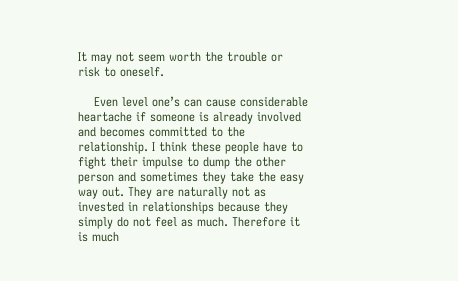It may not seem worth the trouble or risk to oneself.

    Even level one’s can cause considerable heartache if someone is already involved and becomes committed to the relationship. I think these people have to fight their impulse to dump the other person and sometimes they take the easy way out. They are naturally not as invested in relationships because they simply do not feel as much. Therefore it is much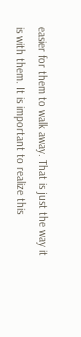easier for them to walk away. That is just the way it is with them. It is important to realize this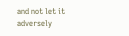and not let it adversely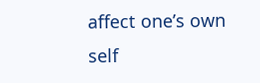affect one’s own self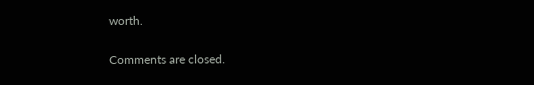worth.


Comments are closed.